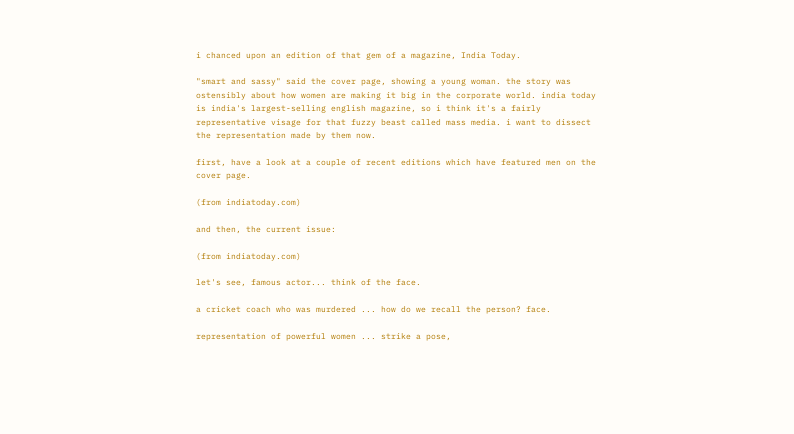i chanced upon an edition of that gem of a magazine, India Today.

"smart and sassy" said the cover page, showing a young woman. the story was ostensibly about how women are making it big in the corporate world. india today is india's largest-selling english magazine, so i think it's a fairly representative visage for that fuzzy beast called mass media. i want to dissect the representation made by them now.

first, have a look at a couple of recent editions which have featured men on the cover page.

(from indiatoday.com)

and then, the current issue:

(from indiatoday.com)

let's see, famous actor... think of the face.

a cricket coach who was murdered ... how do we recall the person? face.

representation of powerful women ... strike a pose,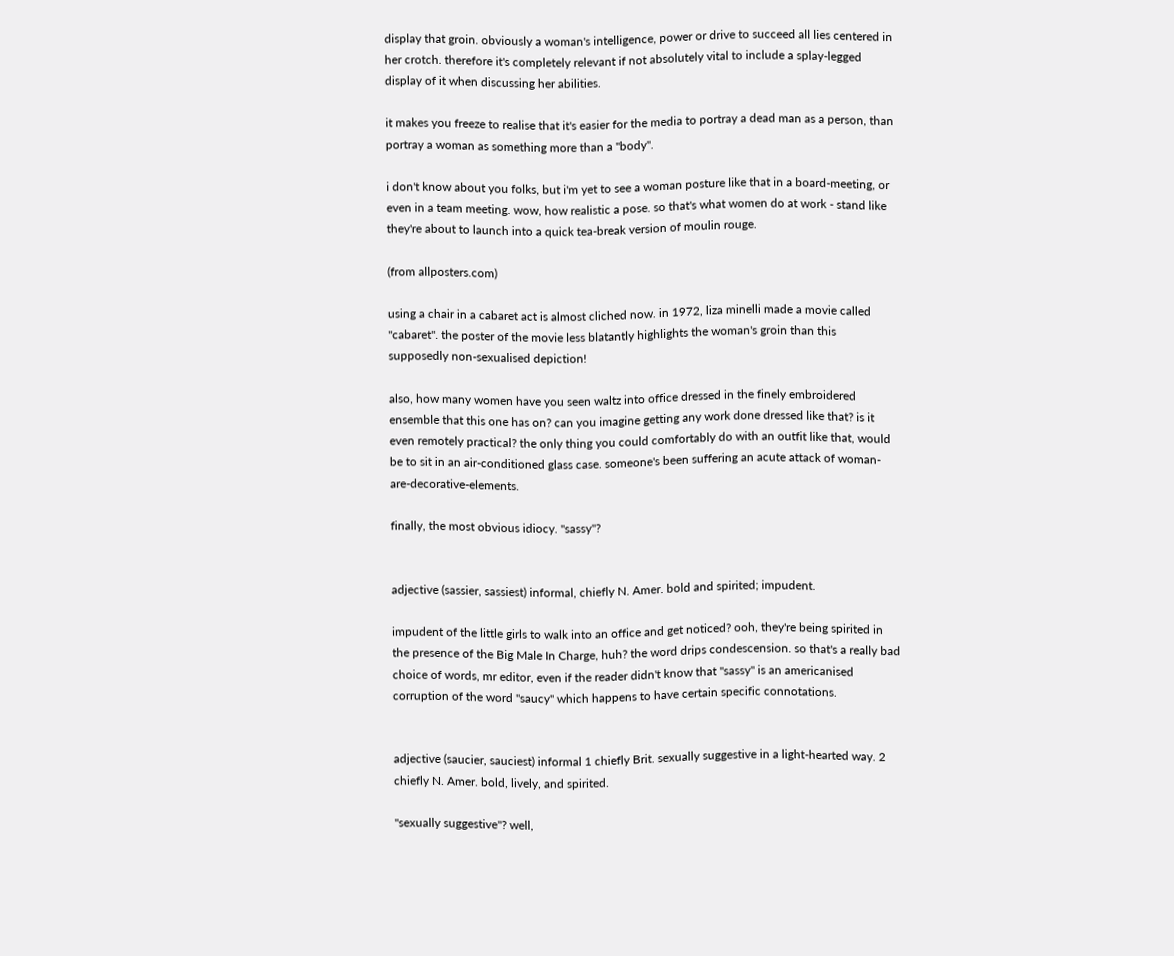display that groin. obviously a woman's intelligence, power or drive to succeed all lies centered in her crotch. therefore it's completely relevant if not absolutely vital to include a splay-legged display of it when discussing her abilities.

it makes you freeze to realise that it's easier for the media to portray a dead man as a person, than portray a woman as something more than a "body".

i don't know about you folks, but i'm yet to see a woman posture like that in a board-meeting, or even in a team meeting. wow, how realistic a pose. so that's what women do at work - stand like they're about to launch into a quick tea-break version of moulin rouge.

(from allposters.com)

using a chair in a cabaret act is almost cliched now. in 1972, liza minelli made a movie called "cabaret". the poster of the movie less blatantly highlights the woman's groin than this supposedly non-sexualised depiction!

also, how many women have you seen waltz into office dressed in the finely embroidered ensemble that this one has on? can you imagine getting any work done dressed like that? is it even remotely practical? the only thing you could comfortably do with an outfit like that, would be to sit in an air-conditioned glass case. someone's been suffering an acute attack of woman-are-decorative-elements.

finally, the most obvious idiocy. "sassy"?


adjective (sassier, sassiest) informal, chiefly N. Amer. bold and spirited; impudent.

impudent of the little girls to walk into an office and get noticed? ooh, they're being spirited in the presence of the Big Male In Charge, huh? the word drips condescension. so that's a really bad choice of words, mr editor, even if the reader didn't know that "sassy" is an americanised corruption of the word "saucy" which happens to have certain specific connotations.


adjective (saucier, sauciest) informal 1 chiefly Brit. sexually suggestive in a light-hearted way. 2 chiefly N. Amer. bold, lively, and spirited.

"sexually suggestive"? well,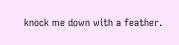knock me down with a feather.